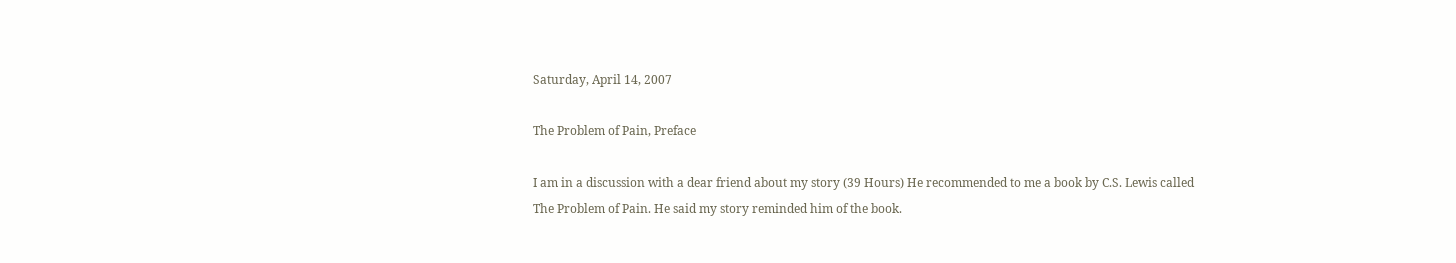Saturday, April 14, 2007

The Problem of Pain, Preface

I am in a discussion with a dear friend about my story (39 Hours) He recommended to me a book by C.S. Lewis called The Problem of Pain. He said my story reminded him of the book.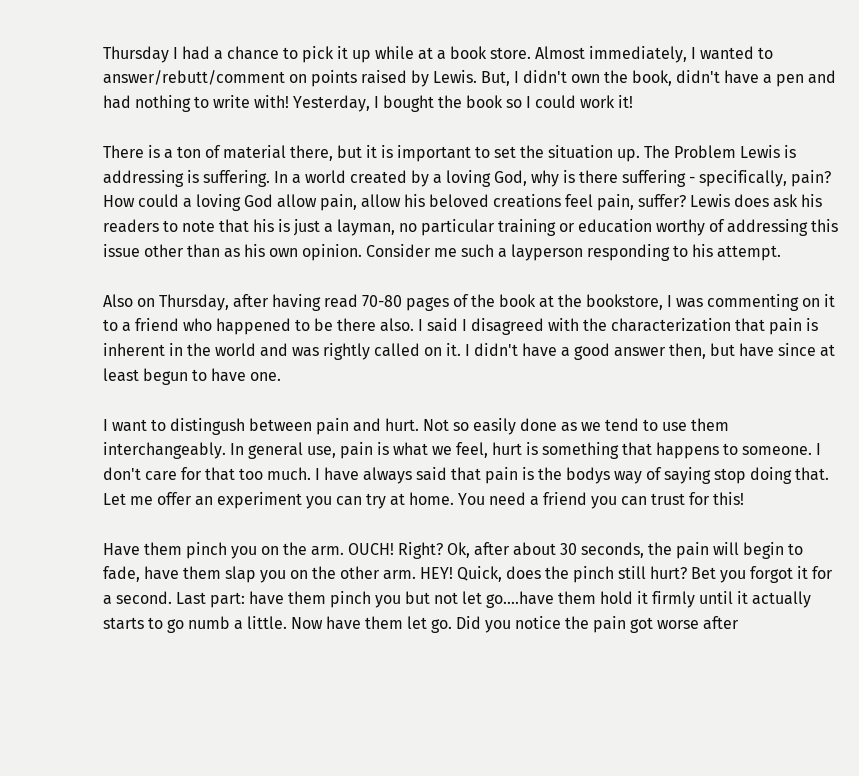Thursday I had a chance to pick it up while at a book store. Almost immediately, I wanted to answer/rebutt/comment on points raised by Lewis. But, I didn't own the book, didn't have a pen and had nothing to write with! Yesterday, I bought the book so I could work it!

There is a ton of material there, but it is important to set the situation up. The Problem Lewis is addressing is suffering. In a world created by a loving God, why is there suffering - specifically, pain? How could a loving God allow pain, allow his beloved creations feel pain, suffer? Lewis does ask his readers to note that his is just a layman, no particular training or education worthy of addressing this issue other than as his own opinion. Consider me such a layperson responding to his attempt.

Also on Thursday, after having read 70-80 pages of the book at the bookstore, I was commenting on it to a friend who happened to be there also. I said I disagreed with the characterization that pain is inherent in the world and was rightly called on it. I didn't have a good answer then, but have since at least begun to have one.

I want to distingush between pain and hurt. Not so easily done as we tend to use them interchangeably. In general use, pain is what we feel, hurt is something that happens to someone. I don't care for that too much. I have always said that pain is the bodys way of saying stop doing that. Let me offer an experiment you can try at home. You need a friend you can trust for this!

Have them pinch you on the arm. OUCH! Right? Ok, after about 30 seconds, the pain will begin to fade, have them slap you on the other arm. HEY! Quick, does the pinch still hurt? Bet you forgot it for a second. Last part: have them pinch you but not let go....have them hold it firmly until it actually starts to go numb a little. Now have them let go. Did you notice the pain got worse after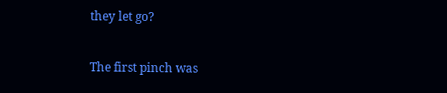they let go?

The first pinch was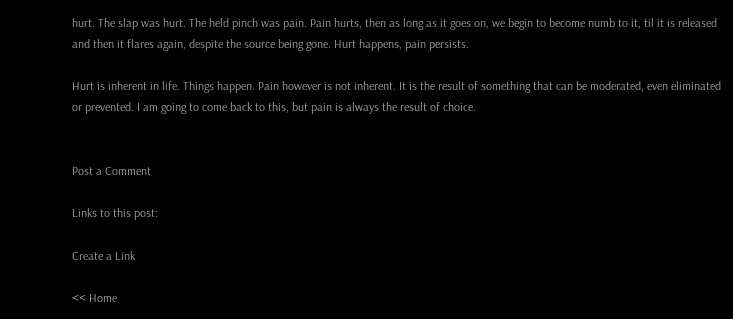hurt. The slap was hurt. The held pinch was pain. Pain hurts, then as long as it goes on, we begin to become numb to it, til it is released and then it flares again, despite the source being gone. Hurt happens, pain persists.

Hurt is inherent in life. Things happen. Pain however is not inherent. It is the result of something that can be moderated, even eliminated or prevented. I am going to come back to this, but pain is always the result of choice.


Post a Comment

Links to this post:

Create a Link

<< Home